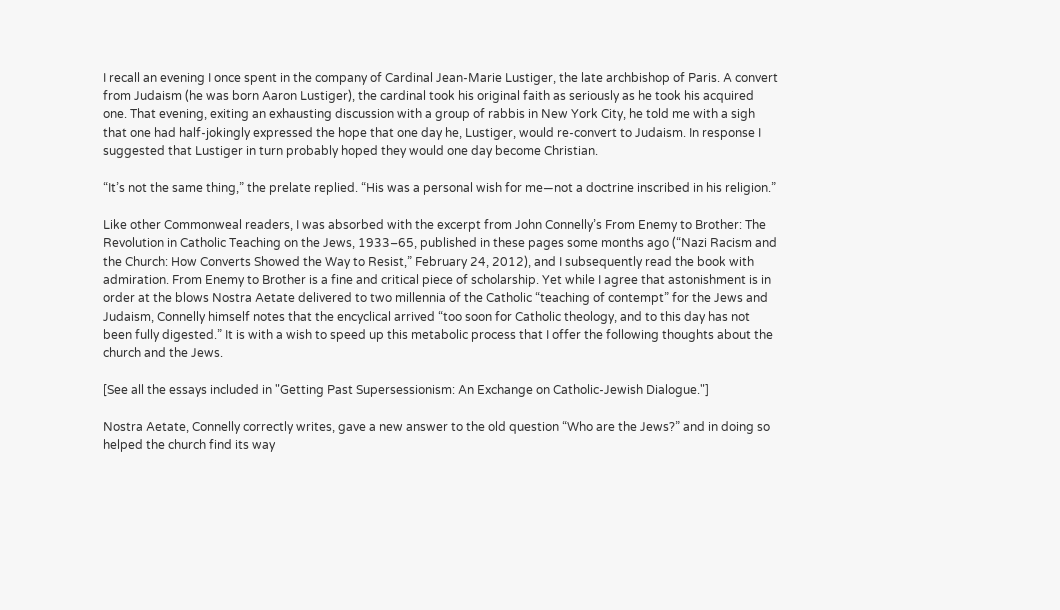I recall an evening I once spent in the company of Cardinal Jean-Marie Lustiger, the late archbishop of Paris. A convert from Judaism (he was born Aaron Lustiger), the cardinal took his original faith as seriously as he took his acquired one. That evening, exiting an exhausting discussion with a group of rabbis in New York City, he told me with a sigh that one had half-jokingly expressed the hope that one day he, Lustiger, would re-convert to Judaism. In response I suggested that Lustiger in turn probably hoped they would one day become Christian.

“It’s not the same thing,” the prelate replied. “His was a personal wish for me—not a doctrine inscribed in his religion.”

Like other Commonweal readers, I was absorbed with the excerpt from John Connelly’s From Enemy to Brother: The Revolution in Catholic Teaching on the Jews, 1933–65, published in these pages some months ago (“Nazi Racism and the Church: How Converts Showed the Way to Resist,” February 24, 2012), and I subsequently read the book with admiration. From Enemy to Brother is a fine and critical piece of scholarship. Yet while I agree that astonishment is in order at the blows Nostra Aetate delivered to two millennia of the Catholic “teaching of contempt” for the Jews and Judaism, Connelly himself notes that the encyclical arrived “too soon for Catholic theology, and to this day has not been fully digested.” It is with a wish to speed up this metabolic process that I offer the following thoughts about the church and the Jews.

[See all the essays included in "Getting Past Supersessionism: An Exchange on Catholic-Jewish Dialogue."]

Nostra Aetate, Connelly correctly writes, gave a new answer to the old question “Who are the Jews?” and in doing so helped the church find its way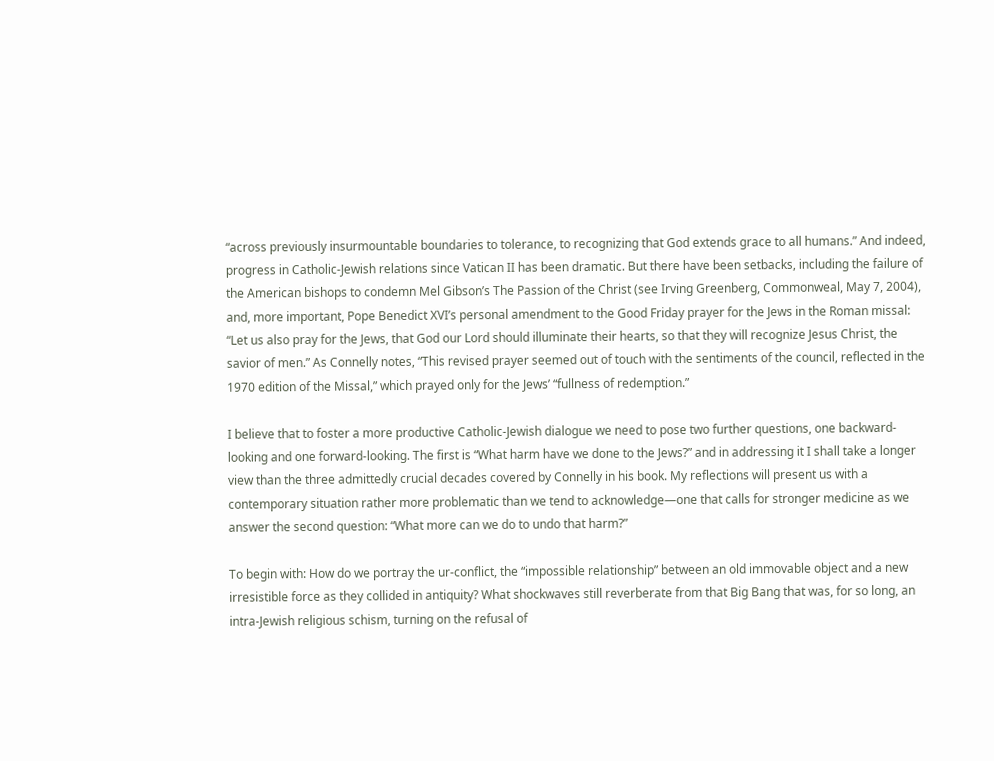“across previously insurmountable boundaries to tolerance, to recognizing that God extends grace to all humans.” And indeed, progress in Catholic-Jewish relations since Vatican II has been dramatic. But there have been setbacks, including the failure of the American bishops to condemn Mel Gibson’s The Passion of the Christ (see Irving Greenberg, Commonweal, May 7, 2004), and, more important, Pope Benedict XVI’s personal amendment to the Good Friday prayer for the Jews in the Roman missal: “Let us also pray for the Jews, that God our Lord should illuminate their hearts, so that they will recognize Jesus Christ, the savior of men.” As Connelly notes, “This revised prayer seemed out of touch with the sentiments of the council, reflected in the 1970 edition of the Missal,” which prayed only for the Jews’ “fullness of redemption.”

I believe that to foster a more productive Catholic-Jewish dialogue we need to pose two further questions, one backward-looking and one forward-looking. The first is “What harm have we done to the Jews?” and in addressing it I shall take a longer view than the three admittedly crucial decades covered by Connelly in his book. My reflections will present us with a contemporary situation rather more problematic than we tend to acknowledge—one that calls for stronger medicine as we answer the second question: “What more can we do to undo that harm?”

To begin with: How do we portray the ur-conflict, the “impossible relationship” between an old immovable object and a new irresistible force as they collided in antiquity? What shockwaves still reverberate from that Big Bang that was, for so long, an intra-Jewish religious schism, turning on the refusal of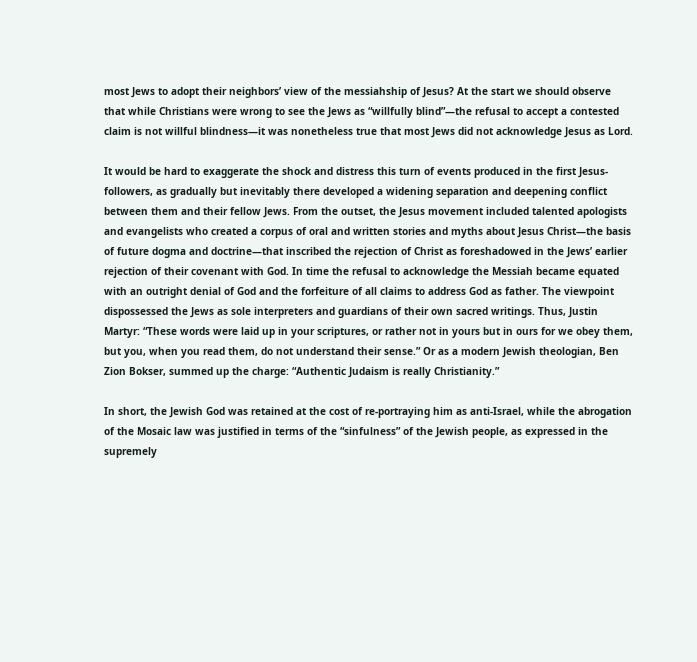most Jews to adopt their neighbors’ view of the messiahship of Jesus? At the start we should observe that while Christians were wrong to see the Jews as “willfully blind”—the refusal to accept a contested claim is not willful blindness—it was nonetheless true that most Jews did not acknowledge Jesus as Lord.

It would be hard to exaggerate the shock and distress this turn of events produced in the first Jesus-followers, as gradually but inevitably there developed a widening separation and deepening conflict between them and their fellow Jews. From the outset, the Jesus movement included talented apologists and evangelists who created a corpus of oral and written stories and myths about Jesus Christ—the basis of future dogma and doctrine—that inscribed the rejection of Christ as foreshadowed in the Jews’ earlier rejection of their covenant with God. In time the refusal to acknowledge the Messiah became equated with an outright denial of God and the forfeiture of all claims to address God as father. The viewpoint dispossessed the Jews as sole interpreters and guardians of their own sacred writings. Thus, Justin Martyr: “These words were laid up in your scriptures, or rather not in yours but in ours for we obey them, but you, when you read them, do not understand their sense.” Or as a modern Jewish theologian, Ben Zion Bokser, summed up the charge: “Authentic Judaism is really Christianity.”

In short, the Jewish God was retained at the cost of re-portraying him as anti-Israel, while the abrogation of the Mosaic law was justified in terms of the “sinfulness” of the Jewish people, as expressed in the supremely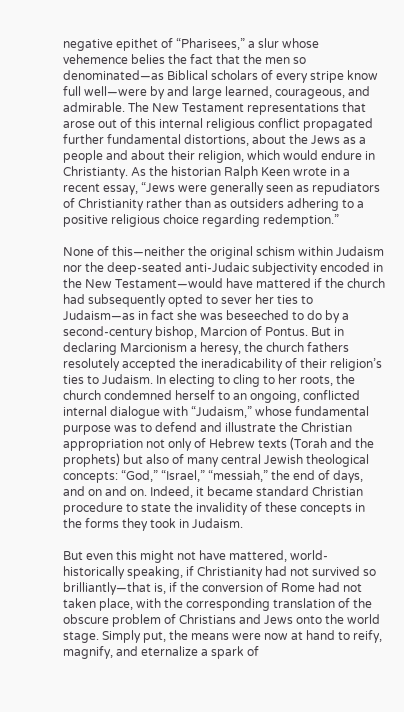negative epithet of “Pharisees,” a slur whose vehemence belies the fact that the men so denominated—as Biblical scholars of every stripe know full well—were by and large learned, courageous, and admirable. The New Testament representations that arose out of this internal religious conflict propagated further fundamental distortions, about the Jews as a people and about their religion, which would endure in Christianty. As the historian Ralph Keen wrote in a recent essay, “Jews were generally seen as repudiators of Christianity rather than as outsiders adhering to a positive religious choice regarding redemption.”

None of this—neither the original schism within Judaism nor the deep-seated anti-Judaic subjectivity encoded in the New Testament—would have mattered if the church had subsequently opted to sever her ties to Judaism—as in fact she was beseeched to do by a second-century bishop, Marcion of Pontus. But in declaring Marcionism a heresy, the church fathers resolutely accepted the ineradicability of their religion’s ties to Judaism. In electing to cling to her roots, the church condemned herself to an ongoing, conflicted internal dialogue with “Judaism,” whose fundamental purpose was to defend and illustrate the Christian appropriation not only of Hebrew texts (Torah and the prophets) but also of many central Jewish theological concepts: “God,” “Israel,” “messiah,” the end of days, and on and on. Indeed, it became standard Christian procedure to state the invalidity of these concepts in the forms they took in Judaism.

But even this might not have mattered, world-historically speaking, if Christianity had not survived so brilliantly—that is, if the conversion of Rome had not taken place, with the corresponding translation of the obscure problem of Christians and Jews onto the world stage. Simply put, the means were now at hand to reify, magnify, and eternalize a spark of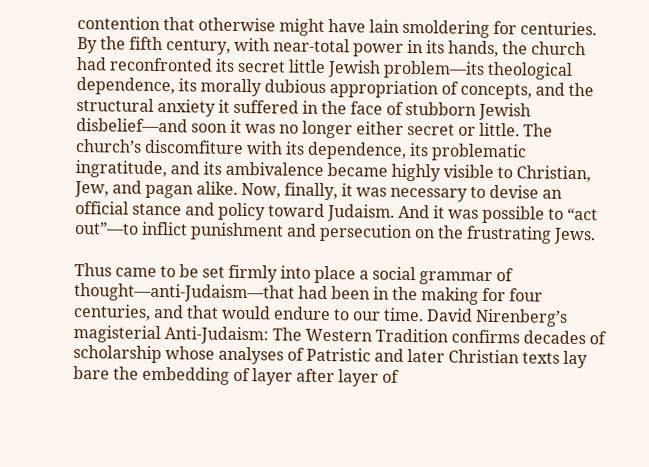contention that otherwise might have lain smoldering for centuries. By the fifth century, with near-total power in its hands, the church had reconfronted its secret little Jewish problem—its theological dependence, its morally dubious appropriation of concepts, and the structural anxiety it suffered in the face of stubborn Jewish disbelief—and soon it was no longer either secret or little. The church’s discomfiture with its dependence, its problematic ingratitude, and its ambivalence became highly visible to Christian, Jew, and pagan alike. Now, finally, it was necessary to devise an official stance and policy toward Judaism. And it was possible to “act out”—to inflict punishment and persecution on the frustrating Jews.

Thus came to be set firmly into place a social grammar of thought—anti-Judaism—that had been in the making for four centuries, and that would endure to our time. David Nirenberg’s magisterial Anti-Judaism: The Western Tradition confirms decades of scholarship whose analyses of Patristic and later Christian texts lay bare the embedding of layer after layer of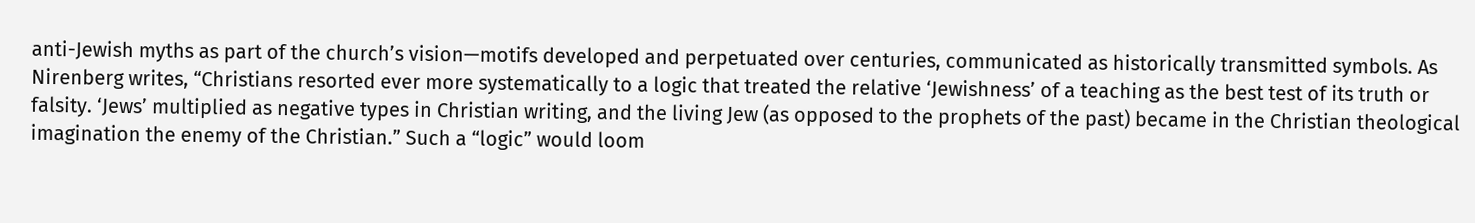anti-Jewish myths as part of the church’s vision—motifs developed and perpetuated over centuries, communicated as historically transmitted symbols. As Nirenberg writes, “Christians resorted ever more systematically to a logic that treated the relative ‘Jewishness’ of a teaching as the best test of its truth or falsity. ‘Jews’ multiplied as negative types in Christian writing, and the living Jew (as opposed to the prophets of the past) became in the Christian theological imagination the enemy of the Christian.” Such a “logic” would loom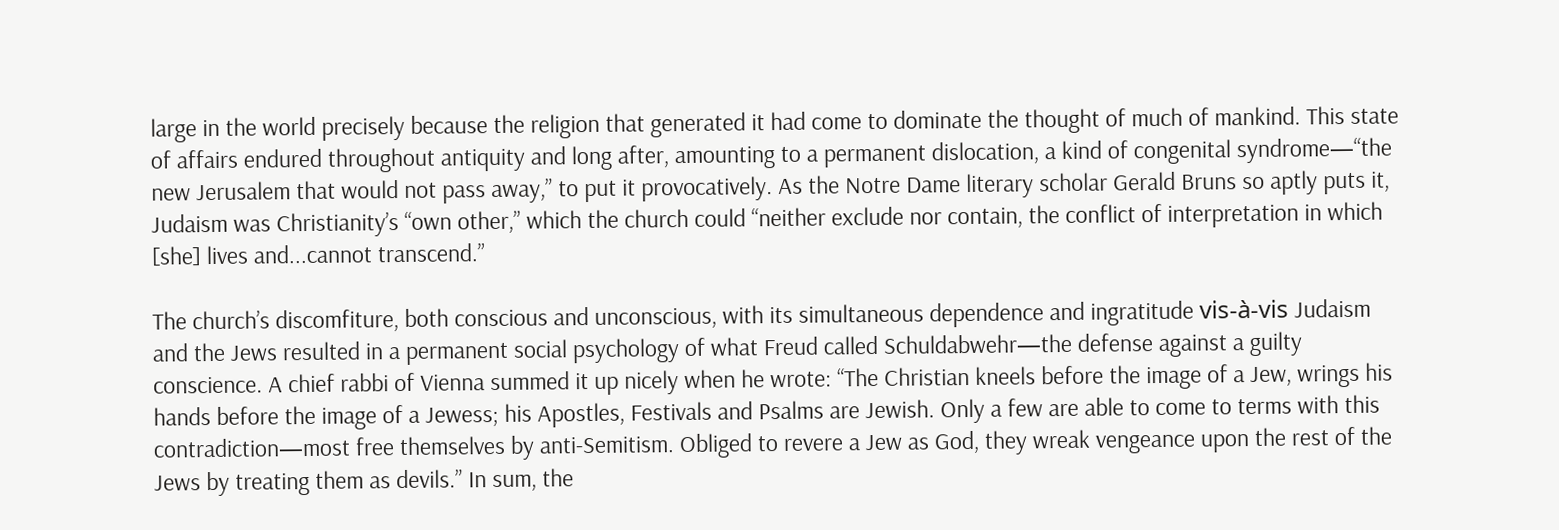large in the world precisely because the religion that generated it had come to dominate the thought of much of mankind. This state of affairs endured throughout antiquity and long after, amounting to a permanent dislocation, a kind of congenital syndrome—“the new Jerusalem that would not pass away,” to put it provocatively. As the Notre Dame literary scholar Gerald Bruns so aptly puts it, Judaism was Christianity’s “own other,” which the church could “neither exclude nor contain, the conflict of interpretation in which [she] lives and...cannot transcend.”

The church’s discomfiture, both conscious and unconscious, with its simultaneous dependence and ingratitude vis-à-vis Judaism and the Jews resulted in a permanent social psychology of what Freud called Schuldabwehr—the defense against a guilty conscience. A chief rabbi of Vienna summed it up nicely when he wrote: “The Christian kneels before the image of a Jew, wrings his hands before the image of a Jewess; his Apostles, Festivals and Psalms are Jewish. Only a few are able to come to terms with this contradiction—most free themselves by anti-Semitism. Obliged to revere a Jew as God, they wreak vengeance upon the rest of the Jews by treating them as devils.” In sum, the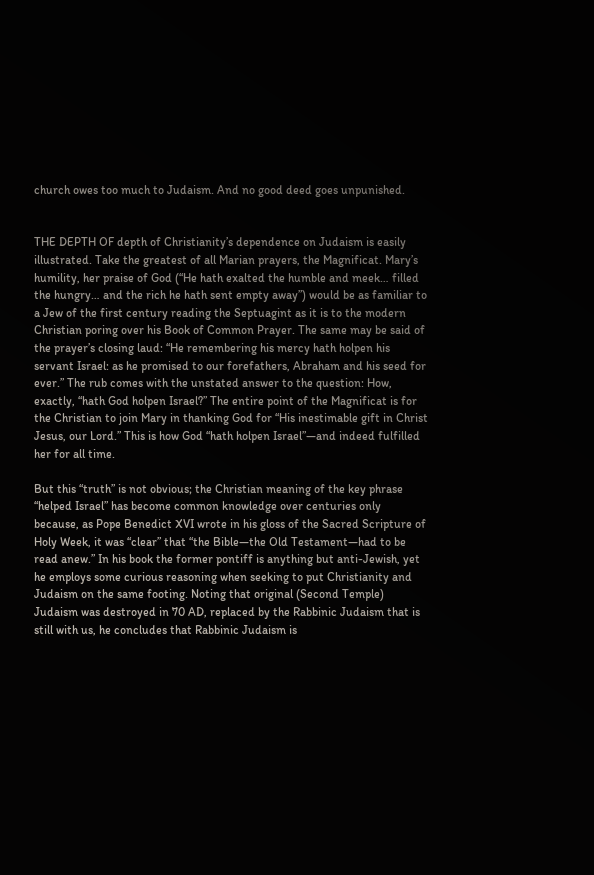church owes too much to Judaism. And no good deed goes unpunished.


THE DEPTH OF depth of Christianity’s dependence on Judaism is easily illustrated. Take the greatest of all Marian prayers, the Magnificat. Mary’s humility, her praise of God (“He hath exalted the humble and meek… filled the hungry… and the rich he hath sent empty away”) would be as familiar to a Jew of the first century reading the Septuagint as it is to the modern Christian poring over his Book of Common Prayer. The same may be said of the prayer’s closing laud: “He remembering his mercy hath holpen his servant Israel: as he promised to our forefathers, Abraham and his seed for ever.” The rub comes with the unstated answer to the question: How, exactly, “hath God holpen Israel?” The entire point of the Magnificat is for the Christian to join Mary in thanking God for “His inestimable gift in Christ Jesus, our Lord.” This is how God “hath holpen Israel”—and indeed fulfilled her for all time.

But this “truth” is not obvious; the Christian meaning of the key phrase “helped Israel” has become common knowledge over centuries only because, as Pope Benedict XVI wrote in his gloss of the Sacred Scripture of Holy Week, it was “clear” that “the Bible—the Old Testament—had to be read anew.” In his book the former pontiff is anything but anti-Jewish, yet he employs some curious reasoning when seeking to put Christianity and Judaism on the same footing. Noting that original (Second Temple) Judaism was destroyed in 70 AD, replaced by the Rabbinic Judaism that is still with us, he concludes that Rabbinic Judaism is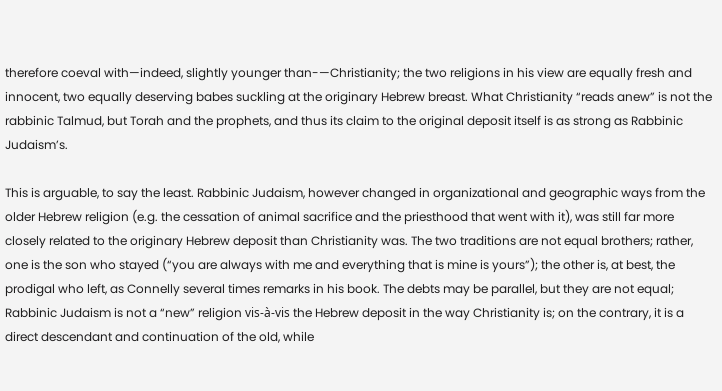therefore coeval with—indeed, slightly younger than-—Christianity; the two religions in his view are equally fresh and innocent, two equally deserving babes suckling at the originary Hebrew breast. What Christianity “reads anew” is not the rabbinic Talmud, but Torah and the prophets, and thus its claim to the original deposit itself is as strong as Rabbinic Judaism’s.

This is arguable, to say the least. Rabbinic Judaism, however changed in organizational and geographic ways from the older Hebrew religion (e.g. the cessation of animal sacrifice and the priesthood that went with it), was still far more closely related to the originary Hebrew deposit than Christianity was. The two traditions are not equal brothers; rather, one is the son who stayed (“you are always with me and everything that is mine is yours”); the other is, at best, the prodigal who left, as Connelly several times remarks in his book. The debts may be parallel, but they are not equal; Rabbinic Judaism is not a “new” religion vis-à-vis the Hebrew deposit in the way Christianity is; on the contrary, it is a direct descendant and continuation of the old, while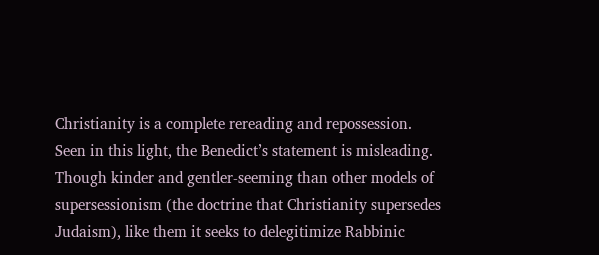Christianity is a complete rereading and repossession. Seen in this light, the Benedict’s statement is misleading. Though kinder and gentler-seeming than other models of supersessionism (the doctrine that Christianity supersedes Judaism), like them it seeks to delegitimize Rabbinic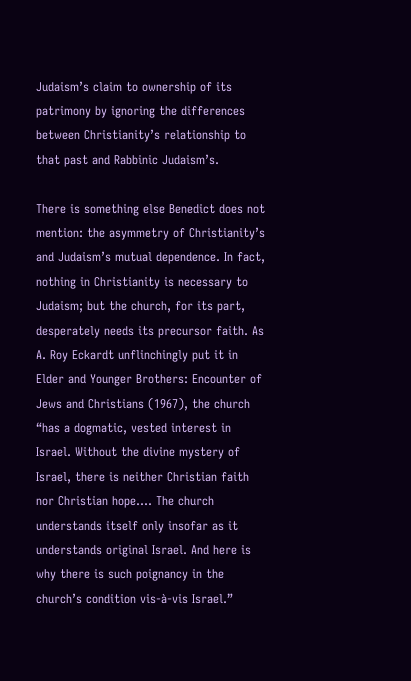Judaism’s claim to ownership of its patrimony by ignoring the differences between Christianity’s relationship to that past and Rabbinic Judaism’s.

There is something else Benedict does not mention: the asymmetry of Christianity’s and Judaism’s mutual dependence. In fact, nothing in Christianity is necessary to Judaism; but the church, for its part, desperately needs its precursor faith. As A. Roy Eckardt unflinchingly put it in Elder and Younger Brothers: Encounter of Jews and Christians (1967), the church “has a dogmatic, vested interest in Israel. Without the divine mystery of Israel, there is neither Christian faith nor Christian hope.... The church understands itself only insofar as it understands original Israel. And here is why there is such poignancy in the church’s condition vis-à-vis Israel.”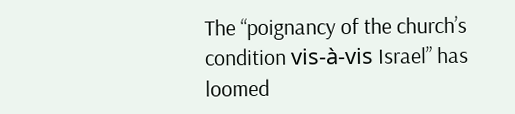The “poignancy of the church’s condition vis-à-vis Israel” has loomed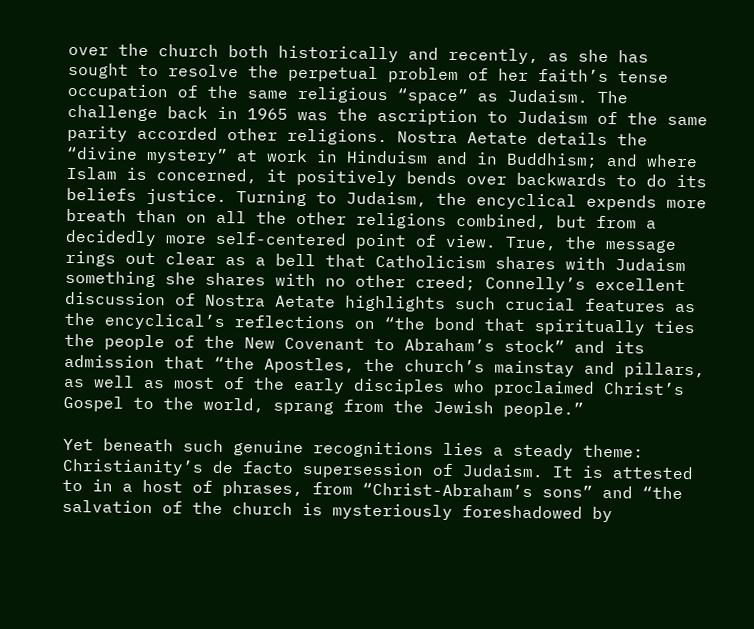over the church both historically and recently, as she has sought to resolve the perpetual problem of her faith’s tense occupation of the same religious “space” as Judaism. The challenge back in 1965 was the ascription to Judaism of the same parity accorded other religions. Nostra Aetate details the “divine mystery” at work in Hinduism and in Buddhism; and where Islam is concerned, it positively bends over backwards to do its beliefs justice. Turning to Judaism, the encyclical expends more breath than on all the other religions combined, but from a decidedly more self-centered point of view. True, the message rings out clear as a bell that Catholicism shares with Judaism something she shares with no other creed; Connelly’s excellent discussion of Nostra Aetate highlights such crucial features as the encyclical’s reflections on “the bond that spiritually ties the people of the New Covenant to Abraham’s stock” and its admission that “the Apostles, the church’s mainstay and pillars, as well as most of the early disciples who proclaimed Christ’s Gospel to the world, sprang from the Jewish people.”

Yet beneath such genuine recognitions lies a steady theme: Christianity’s de facto supersession of Judaism. It is attested to in a host of phrases, from “Christ-Abraham’s sons” and “the salvation of the church is mysteriously foreshadowed by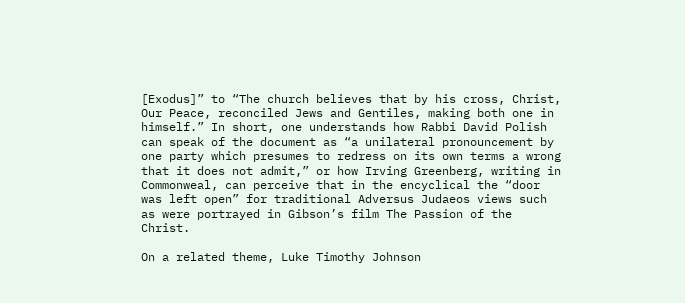[Exodus]” to “The church believes that by his cross, Christ, Our Peace, reconciled Jews and Gentiles, making both one in himself.” In short, one understands how Rabbi David Polish can speak of the document as “a unilateral pronouncement by one party which presumes to redress on its own terms a wrong that it does not admit,” or how Irving Greenberg, writing in Commonweal, can perceive that in the encyclical the “door was left open” for traditional Adversus Judaeos views such as were portrayed in Gibson’s film The Passion of the Christ.

On a related theme, Luke Timothy Johnson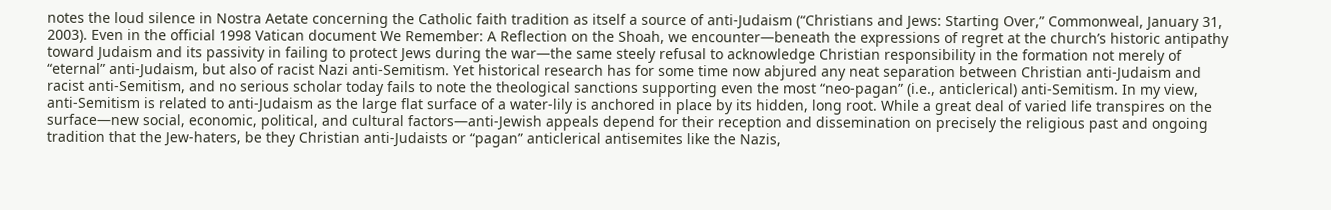notes the loud silence in Nostra Aetate concerning the Catholic faith tradition as itself a source of anti-Judaism (“Christians and Jews: Starting Over,” Commonweal, January 31, 2003). Even in the official 1998 Vatican document We Remember: A Reflection on the Shoah, we encounter—beneath the expressions of regret at the church’s historic antipathy toward Judaism and its passivity in failing to protect Jews during the war—the same steely refusal to acknowledge Christian responsibility in the formation not merely of “eternal” anti-Judaism, but also of racist Nazi anti-Semitism. Yet historical research has for some time now abjured any neat separation between Christian anti-Judaism and racist anti-Semitism, and no serious scholar today fails to note the theological sanctions supporting even the most “neo-pagan” (i.e., anticlerical) anti-Semitism. In my view, anti-Semitism is related to anti-Judaism as the large flat surface of a water-lily is anchored in place by its hidden, long root. While a great deal of varied life transpires on the surface—new social, economic, political, and cultural factors—anti-Jewish appeals depend for their reception and dissemination on precisely the religious past and ongoing tradition that the Jew-haters, be they Christian anti-Judaists or “pagan” anticlerical antisemites like the Nazis,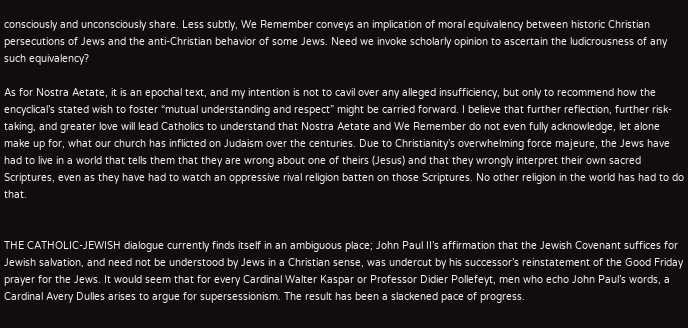consciously and unconsciously share. Less subtly, We Remember conveys an implication of moral equivalency between historic Christian persecutions of Jews and the anti-Christian behavior of some Jews. Need we invoke scholarly opinion to ascertain the ludicrousness of any such equivalency?

As for Nostra Aetate, it is an epochal text, and my intention is not to cavil over any alleged insufficiency, but only to recommend how the encyclical’s stated wish to foster “mutual understanding and respect” might be carried forward. I believe that further reflection, further risk-taking, and greater love will lead Catholics to understand that Nostra Aetate and We Remember do not even fully acknowledge, let alone make up for, what our church has inflicted on Judaism over the centuries. Due to Christianity’s overwhelming force majeure, the Jews have had to live in a world that tells them that they are wrong about one of theirs (Jesus) and that they wrongly interpret their own sacred Scriptures, even as they have had to watch an oppressive rival religion batten on those Scriptures. No other religion in the world has had to do that.


THE CATHOLIC-JEWISH dialogue currently finds itself in an ambiguous place; John Paul II’s affirmation that the Jewish Covenant suffices for Jewish salvation, and need not be understood by Jews in a Christian sense, was undercut by his successor’s reinstatement of the Good Friday prayer for the Jews. It would seem that for every Cardinal Walter Kaspar or Professor Didier Pollefeyt, men who echo John Paul’s words, a Cardinal Avery Dulles arises to argue for supersessionism. The result has been a slackened pace of progress.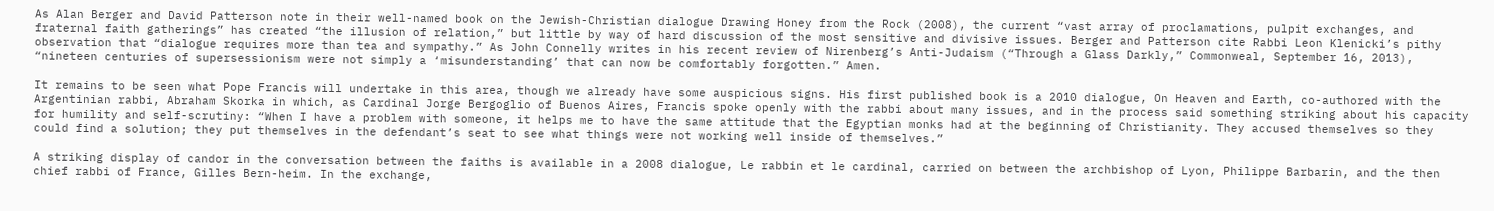As Alan Berger and David Patterson note in their well-named book on the Jewish-Christian dialogue Drawing Honey from the Rock (2008), the current “vast array of proclamations, pulpit exchanges, and fraternal faith gatherings” has created “the illusion of relation,” but little by way of hard discussion of the most sensitive and divisive issues. Berger and Patterson cite Rabbi Leon Klenicki’s pithy observation that “dialogue requires more than tea and sympathy.” As John Connelly writes in his recent review of Nirenberg’s Anti-Judaism (“Through a Glass Darkly,” Commonweal, September 16, 2013), “nineteen centuries of supersessionism were not simply a ‘misunderstanding’ that can now be comfortably forgotten.” Amen.

It remains to be seen what Pope Francis will undertake in this area, though we already have some auspicious signs. His first published book is a 2010 dialogue, On Heaven and Earth, co-authored with the Argentinian rabbi, Abraham Skorka in which, as Cardinal Jorge Bergoglio of Buenos Aires, Francis spoke openly with the rabbi about many issues, and in the process said something striking about his capacity for humility and self-scrutiny: “When I have a problem with someone, it helps me to have the same attitude that the Egyptian monks had at the beginning of Christianity. They accused themselves so they could find a solution; they put themselves in the defendant’s seat to see what things were not working well inside of themselves.”

A striking display of candor in the conversation between the faiths is available in a 2008 dialogue, Le rabbin et le cardinal, carried on between the archbishop of Lyon, Philippe Barbarin, and the then chief rabbi of France, Gilles Bern-heim. In the exchange,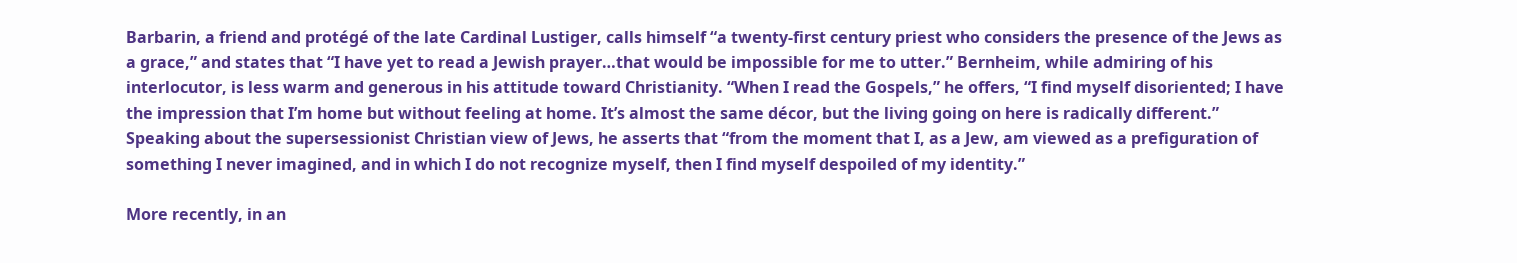Barbarin, a friend and protégé of the late Cardinal Lustiger, calls himself “a twenty-first century priest who considers the presence of the Jews as a grace,” and states that “I have yet to read a Jewish prayer…that would be impossible for me to utter.” Bernheim, while admiring of his interlocutor, is less warm and generous in his attitude toward Christianity. “When I read the Gospels,” he offers, “I find myself disoriented; I have the impression that I’m home but without feeling at home. It’s almost the same décor, but the living going on here is radically different.” Speaking about the supersessionist Christian view of Jews, he asserts that “from the moment that I, as a Jew, am viewed as a prefiguration of something I never imagined, and in which I do not recognize myself, then I find myself despoiled of my identity.”

More recently, in an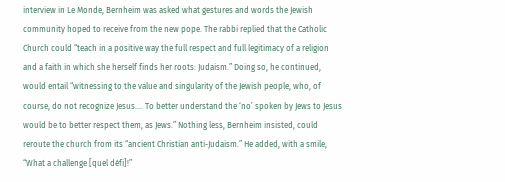interview in Le Monde, Bernheim was asked what gestures and words the Jewish community hoped to receive from the new pope. The rabbi replied that the Catholic Church could “teach in a positive way the full respect and full legitimacy of a religion and a faith in which she herself finds her roots: Judaism.” Doing so, he continued, would entail “witnessing to the value and singularity of the Jewish people, who, of course, do not recognize Jesus.... To better understand the ‘no’ spoken by Jews to Jesus would be to better respect them, as Jews.” Nothing less, Bernheim insisted, could reroute the church from its “ancient Christian anti-Judaism.” He added, with a smile, “What a challenge [quel défi]!”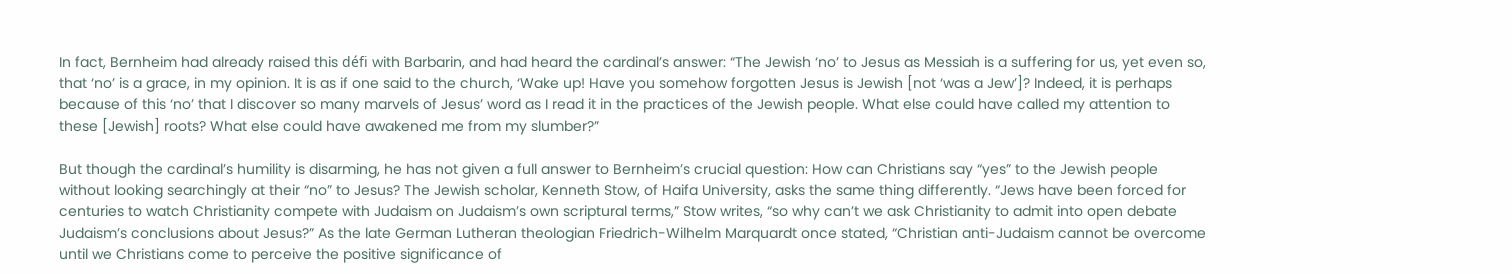In fact, Bernheim had already raised this défi with Barbarin, and had heard the cardinal’s answer: “The Jewish ‘no’ to Jesus as Messiah is a suffering for us, yet even so, that ‘no’ is a grace, in my opinion. It is as if one said to the church, ‘Wake up! Have you somehow forgotten Jesus is Jewish [not ‘was a Jew’]? Indeed, it is perhaps because of this ‘no’ that I discover so many marvels of Jesus’ word as I read it in the practices of the Jewish people. What else could have called my attention to these [Jewish] roots? What else could have awakened me from my slumber?”

But though the cardinal’s humility is disarming, he has not given a full answer to Bernheim’s crucial question: How can Christians say “yes” to the Jewish people without looking searchingly at their “no” to Jesus? The Jewish scholar, Kenneth Stow, of Haifa University, asks the same thing differently. “Jews have been forced for centuries to watch Christianity compete with Judaism on Judaism’s own scriptural terms,” Stow writes, “so why can’t we ask Christianity to admit into open debate Judaism’s conclusions about Jesus?” As the late German Lutheran theologian Friedrich-Wilhelm Marquardt once stated, “Christian anti-Judaism cannot be overcome until we Christians come to perceive the positive significance of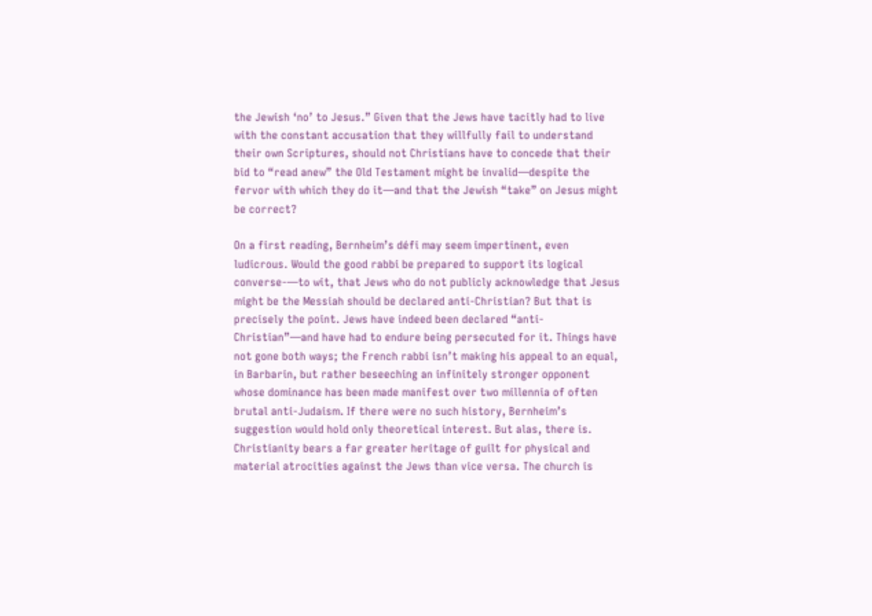the Jewish ‘no’ to Jesus.” Given that the Jews have tacitly had to live with the constant accusation that they willfully fail to understand their own Scriptures, should not Christians have to concede that their bid to “read anew” the Old Testament might be invalid—despite the fervor with which they do it—and that the Jewish “take” on Jesus might be correct?

On a first reading, Bernheim’s défi may seem impertinent, even ludicrous. Would the good rabbi be prepared to support its logical converse-—to wit, that Jews who do not publicly acknowledge that Jesus might be the Messiah should be declared anti-Christian? But that is precisely the point. Jews have indeed been declared “anti-Christian”—and have had to endure being persecuted for it. Things have not gone both ways; the French rabbi isn’t making his appeal to an equal, in Barbarin, but rather beseeching an infinitely stronger opponent whose dominance has been made manifest over two millennia of often brutal anti-Judaism. If there were no such history, Bernheim’s suggestion would hold only theoretical interest. But alas, there is. Christianity bears a far greater heritage of guilt for physical and material atrocities against the Jews than vice versa. The church is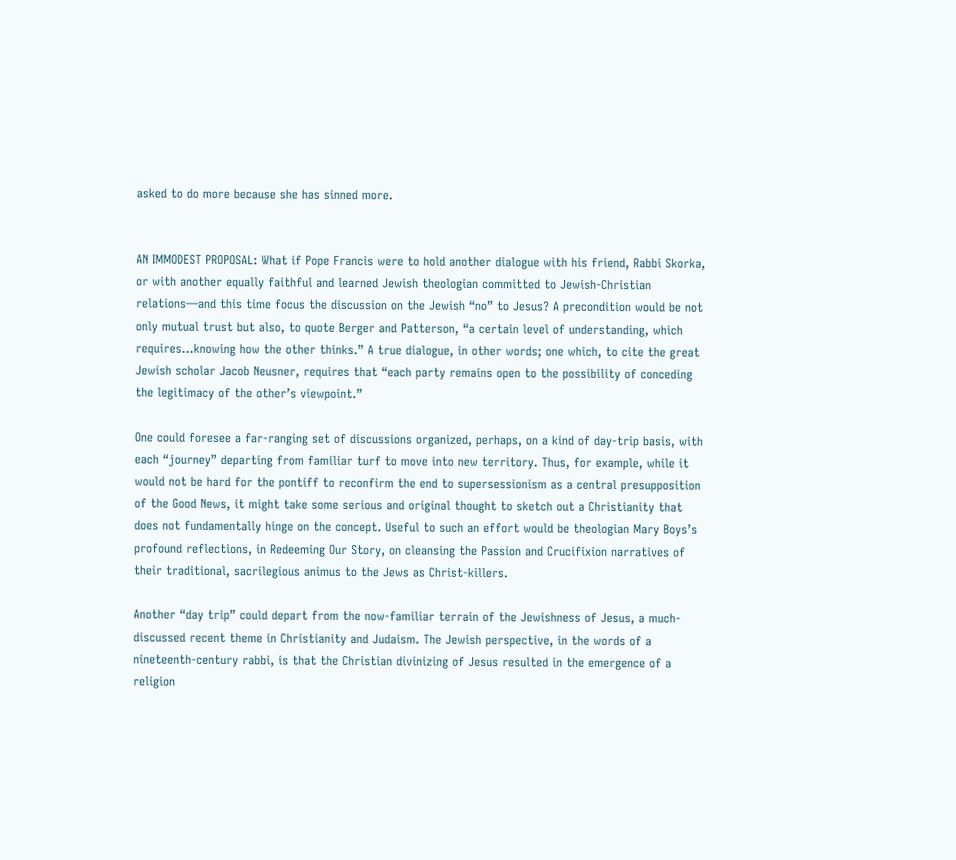asked to do more because she has sinned more.


AN IMMODEST PROPOSAL: What if Pope Francis were to hold another dialogue with his friend, Rabbi Skorka, or with another equally faithful and learned Jewish theologian committed to Jewish-Christian relations—and this time focus the discussion on the Jewish “no” to Jesus? A precondition would be not only mutual trust but also, to quote Berger and Patterson, “a certain level of understanding, which requires...knowing how the other thinks.” A true dialogue, in other words; one which, to cite the great Jewish scholar Jacob Neusner, requires that “each party remains open to the possibility of conceding the legitimacy of the other’s viewpoint.”

One could foresee a far-ranging set of discussions organized, perhaps, on a kind of day-trip basis, with each “journey” departing from familiar turf to move into new territory. Thus, for example, while it would not be hard for the pontiff to reconfirm the end to supersessionism as a central presupposition of the Good News, it might take some serious and original thought to sketch out a Christianity that does not fundamentally hinge on the concept. Useful to such an effort would be theologian Mary Boys’s profound reflections, in Redeeming Our Story, on cleansing the Passion and Crucifixion narratives of their traditional, sacrilegious animus to the Jews as Christ-killers.

Another “day trip” could depart from the now-familiar terrain of the Jewishness of Jesus, a much-discussed recent theme in Christianity and Judaism. The Jewish perspective, in the words of a nineteenth-century rabbi, is that the Christian divinizing of Jesus resulted in the emergence of a religion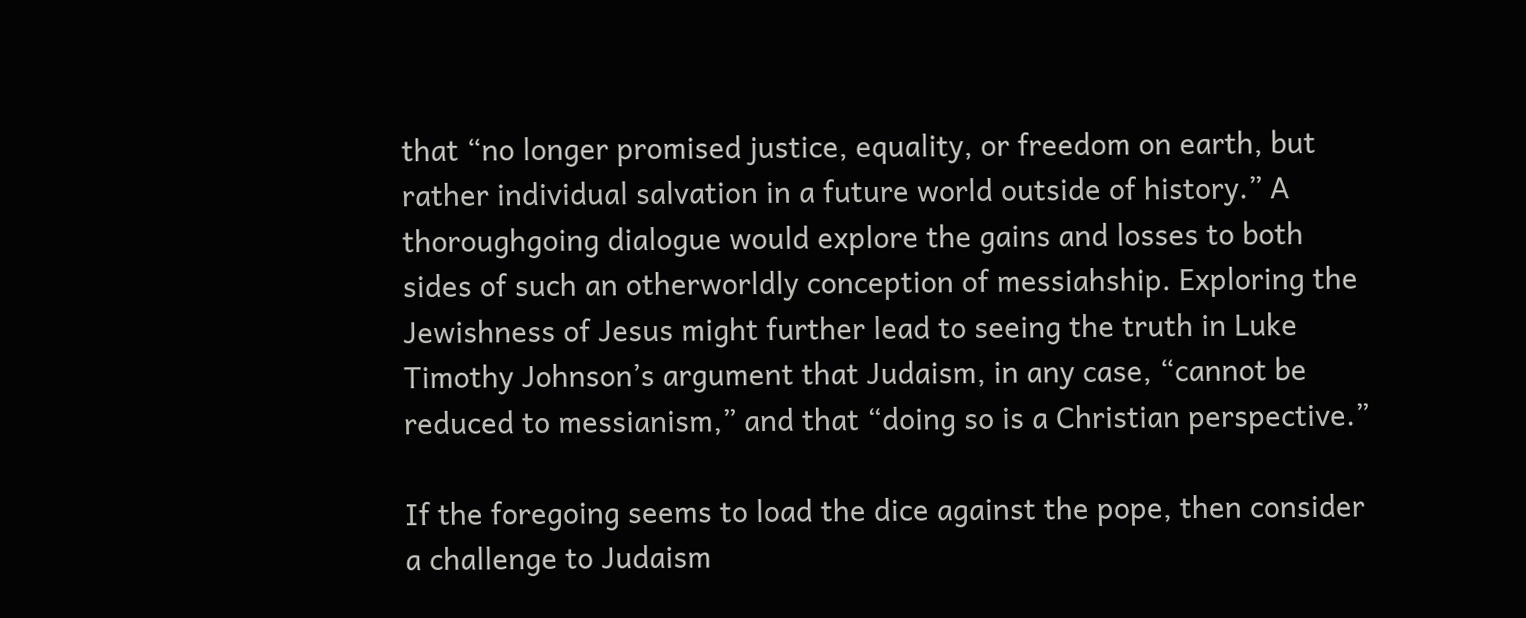that “no longer promised justice, equality, or freedom on earth, but rather individual salvation in a future world outside of history.” A thoroughgoing dialogue would explore the gains and losses to both sides of such an otherworldly conception of messiahship. Exploring the Jewishness of Jesus might further lead to seeing the truth in Luke Timothy Johnson’s argument that Judaism, in any case, “cannot be reduced to messianism,” and that “doing so is a Christian perspective.”

If the foregoing seems to load the dice against the pope, then consider a challenge to Judaism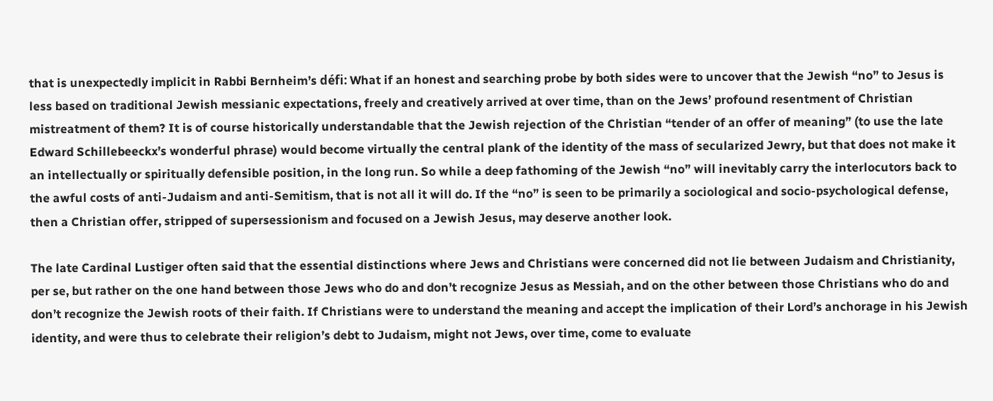that is unexpectedly implicit in Rabbi Bernheim’s défi: What if an honest and searching probe by both sides were to uncover that the Jewish “no” to Jesus is less based on traditional Jewish messianic expectations, freely and creatively arrived at over time, than on the Jews’ profound resentment of Christian mistreatment of them? It is of course historically understandable that the Jewish rejection of the Christian “tender of an offer of meaning” (to use the late Edward Schillebeeckx’s wonderful phrase) would become virtually the central plank of the identity of the mass of secularized Jewry, but that does not make it an intellectually or spiritually defensible position, in the long run. So while a deep fathoming of the Jewish “no” will inevitably carry the interlocutors back to the awful costs of anti-Judaism and anti-Semitism, that is not all it will do. If the “no” is seen to be primarily a sociological and socio-psychological defense, then a Christian offer, stripped of supersessionism and focused on a Jewish Jesus, may deserve another look.

The late Cardinal Lustiger often said that the essential distinctions where Jews and Christians were concerned did not lie between Judaism and Christianity, per se, but rather on the one hand between those Jews who do and don’t recognize Jesus as Messiah, and on the other between those Christians who do and don’t recognize the Jewish roots of their faith. If Christians were to understand the meaning and accept the implication of their Lord’s anchorage in his Jewish identity, and were thus to celebrate their religion’s debt to Judaism, might not Jews, over time, come to evaluate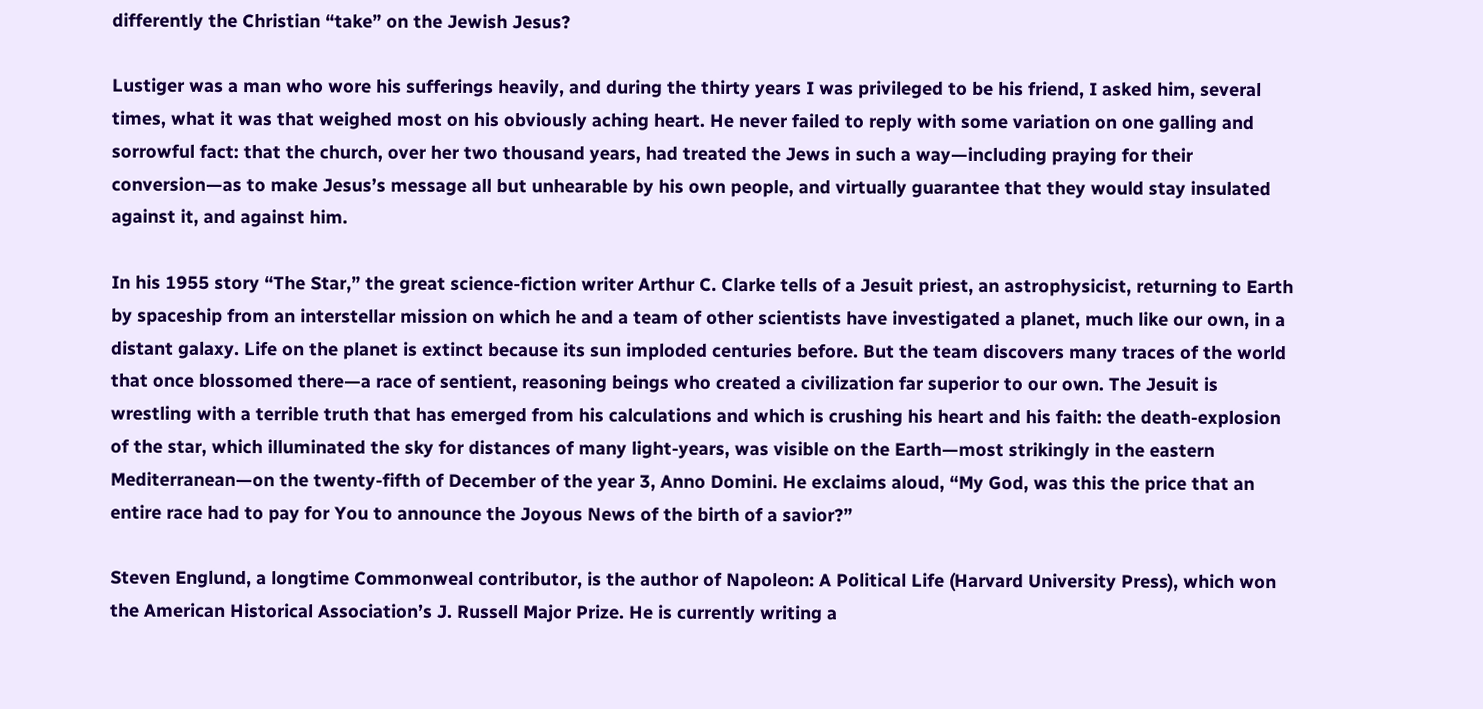differently the Christian “take” on the Jewish Jesus?

Lustiger was a man who wore his sufferings heavily, and during the thirty years I was privileged to be his friend, I asked him, several times, what it was that weighed most on his obviously aching heart. He never failed to reply with some variation on one galling and sorrowful fact: that the church, over her two thousand years, had treated the Jews in such a way—including praying for their conversion—as to make Jesus’s message all but unhearable by his own people, and virtually guarantee that they would stay insulated against it, and against him.

In his 1955 story “The Star,” the great science-fiction writer Arthur C. Clarke tells of a Jesuit priest, an astrophysicist, returning to Earth by spaceship from an interstellar mission on which he and a team of other scientists have investigated a planet, much like our own, in a distant galaxy. Life on the planet is extinct because its sun imploded centuries before. But the team discovers many traces of the world that once blossomed there—a race of sentient, reasoning beings who created a civilization far superior to our own. The Jesuit is wrestling with a terrible truth that has emerged from his calculations and which is crushing his heart and his faith: the death-explosion of the star, which illuminated the sky for distances of many light-years, was visible on the Earth—most strikingly in the eastern Mediterranean—on the twenty-fifth of December of the year 3, Anno Domini. He exclaims aloud, “My God, was this the price that an entire race had to pay for You to announce the Joyous News of the birth of a savior?”

Steven Englund, a longtime Commonweal contributor, is the author of Napoleon: A Political Life (Harvard University Press), which won the American Historical Association’s J. Russell Major Prize. He is currently writing a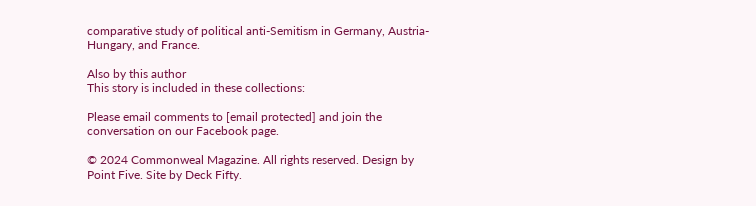comparative study of political anti-Semitism in Germany, Austria-Hungary, and France.

Also by this author
This story is included in these collections:

Please email comments to [email protected] and join the conversation on our Facebook page.

© 2024 Commonweal Magazine. All rights reserved. Design by Point Five. Site by Deck Fifty.